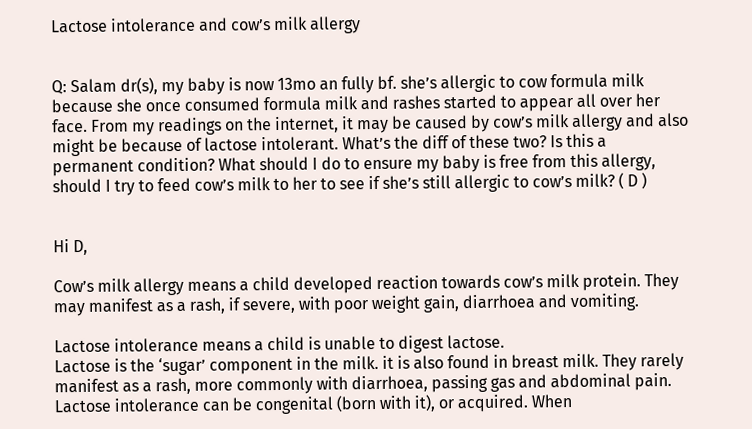Lactose intolerance and cow’s milk allergy


Q: Salam dr(s), my baby is now 13mo an fully bf. she’s allergic to cow formula milk because she once consumed formula milk and rashes started to appear all over her face. From my readings on the internet, it may be caused by cow’s milk allergy and also might be because of lactose intolerant. What’s the diff of these two? Is this a permanent condition? What should I do to ensure my baby is free from this allergy, should I try to feed cow’s milk to her to see if she’s still allergic to cow’s milk? ( D )


Hi D,

Cow’s milk allergy means a child developed reaction towards cow’s milk protein. They may manifest as a rash, if severe, with poor weight gain, diarrhoea and vomiting.

Lactose intolerance means a child is unable to digest lactose.
Lactose is the ‘sugar’ component in the milk. it is also found in breast milk. They rarely manifest as a rash, more commonly with diarrhoea, passing gas and abdominal pain.
Lactose intolerance can be congenital (born with it), or acquired. When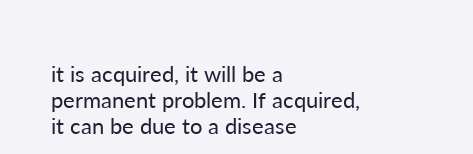it is acquired, it will be a permanent problem. If acquired, it can be due to a disease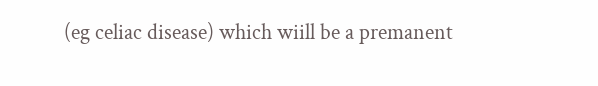(eg celiac disease) which wiill be a premanent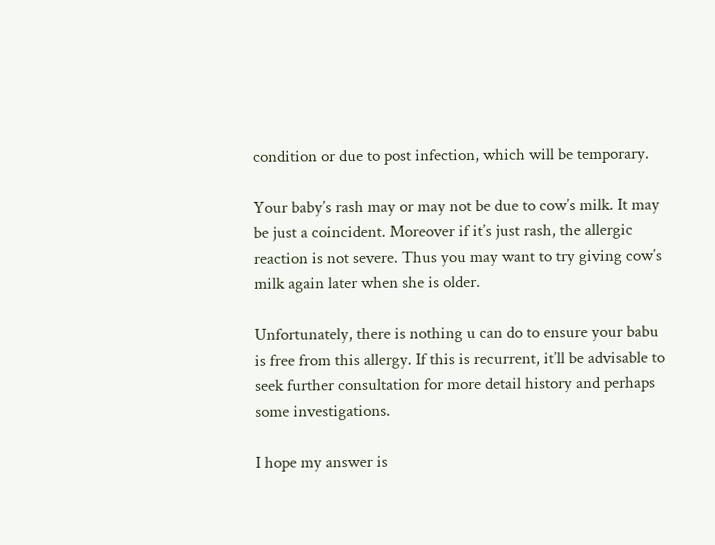condition or due to post infection, which will be temporary.

Your baby’s rash may or may not be due to cow’s milk. It may be just a coincident. Moreover if it’s just rash, the allergic reaction is not severe. Thus you may want to try giving cow’s milk again later when she is older.

Unfortunately, there is nothing u can do to ensure your babu is free from this allergy. If this is recurrent, it’ll be advisable to seek further consultation for more detail history and perhaps some investigations.

I hope my answer is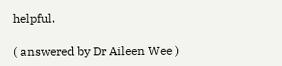helpful.

( answered by Dr Aileen Wee )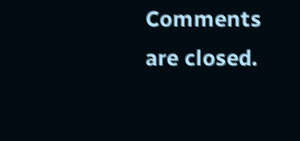Comments are closed.